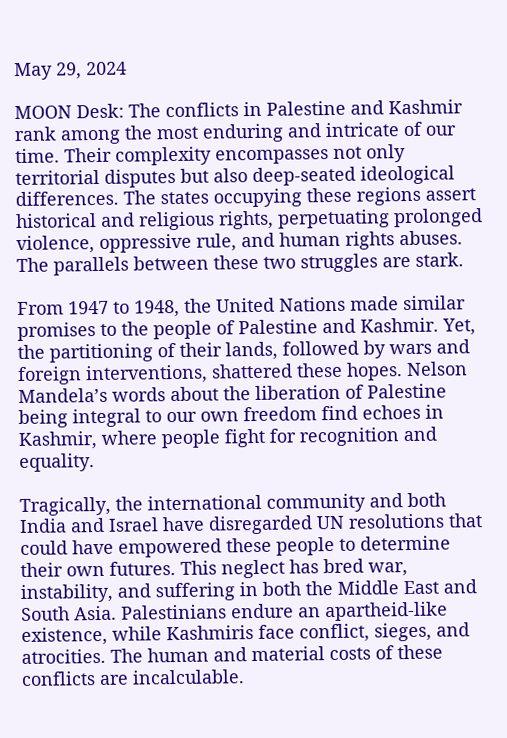May 29, 2024

MOON Desk: The conflicts in Palestine and Kashmir rank among the most enduring and intricate of our time. Their complexity encompasses not only territorial disputes but also deep-seated ideological differences. The states occupying these regions assert historical and religious rights, perpetuating prolonged violence, oppressive rule, and human rights abuses. The parallels between these two struggles are stark.

From 1947 to 1948, the United Nations made similar promises to the people of Palestine and Kashmir. Yet, the partitioning of their lands, followed by wars and foreign interventions, shattered these hopes. Nelson Mandela’s words about the liberation of Palestine being integral to our own freedom find echoes in Kashmir, where people fight for recognition and equality.

Tragically, the international community and both India and Israel have disregarded UN resolutions that could have empowered these people to determine their own futures. This neglect has bred war, instability, and suffering in both the Middle East and South Asia. Palestinians endure an apartheid-like existence, while Kashmiris face conflict, sieges, and atrocities. The human and material costs of these conflicts are incalculable.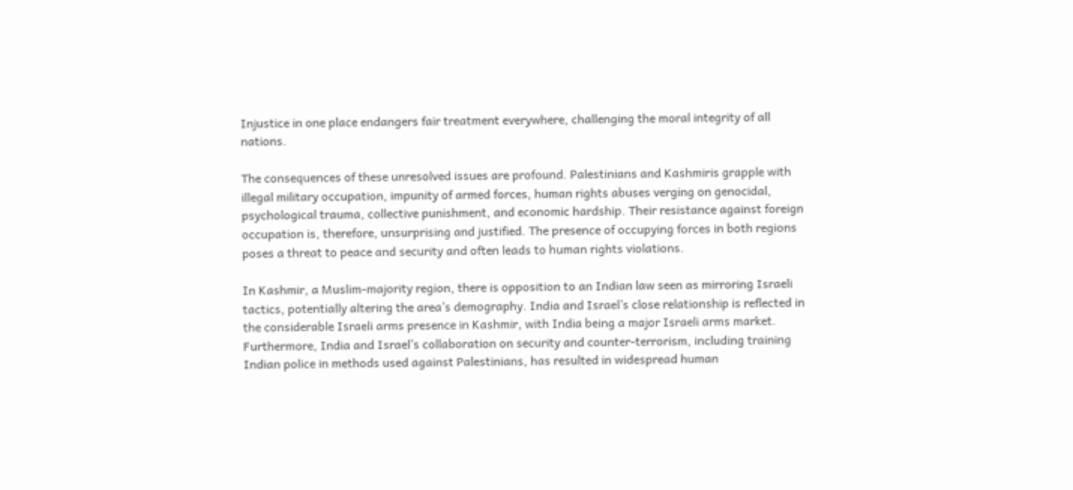Injustice in one place endangers fair treatment everywhere, challenging the moral integrity of all nations.

The consequences of these unresolved issues are profound. Palestinians and Kashmiris grapple with illegal military occupation, impunity of armed forces, human rights abuses verging on genocidal, psychological trauma, collective punishment, and economic hardship. Their resistance against foreign occupation is, therefore, unsurprising and justified. The presence of occupying forces in both regions poses a threat to peace and security and often leads to human rights violations.

In Kashmir, a Muslim-majority region, there is opposition to an Indian law seen as mirroring Israeli tactics, potentially altering the area’s demography. India and Israel’s close relationship is reflected in the considerable Israeli arms presence in Kashmir, with India being a major Israeli arms market. Furthermore, India and Israel’s collaboration on security and counter-terrorism, including training Indian police in methods used against Palestinians, has resulted in widespread human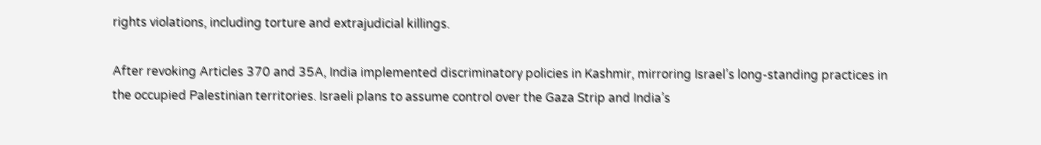rights violations, including torture and extrajudicial killings.

After revoking Articles 370 and 35A, India implemented discriminatory policies in Kashmir, mirroring Israel’s long-standing practices in the occupied Palestinian territories. Israeli plans to assume control over the Gaza Strip and India’s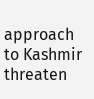approach to Kashmir threaten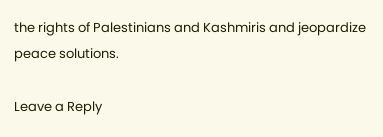the rights of Palestinians and Kashmiris and jeopardize peace solutions.

Leave a Reply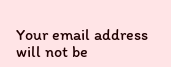Your email address will not be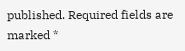published. Required fields are marked *